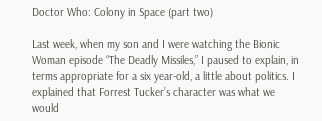Doctor Who: Colony in Space (part two)

Last week, when my son and I were watching the Bionic Woman episode “The Deadly Missiles,” I paused to explain, in terms appropriate for a six year-old, a little about politics. I explained that Forrest Tucker’s character was what we would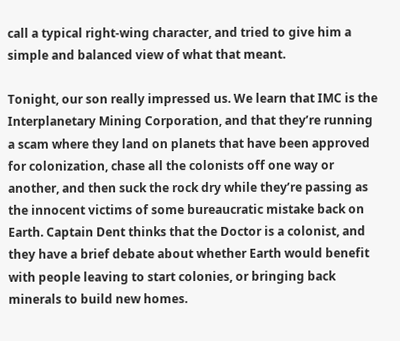call a typical right-wing character, and tried to give him a simple and balanced view of what that meant.

Tonight, our son really impressed us. We learn that IMC is the Interplanetary Mining Corporation, and that they’re running a scam where they land on planets that have been approved for colonization, chase all the colonists off one way or another, and then suck the rock dry while they’re passing as the innocent victims of some bureaucratic mistake back on Earth. Captain Dent thinks that the Doctor is a colonist, and they have a brief debate about whether Earth would benefit with people leaving to start colonies, or bringing back minerals to build new homes.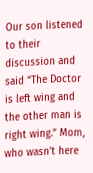Our son listened to their discussion and said “The Doctor is left wing and the other man is right wing.” Mom, who wasn’t here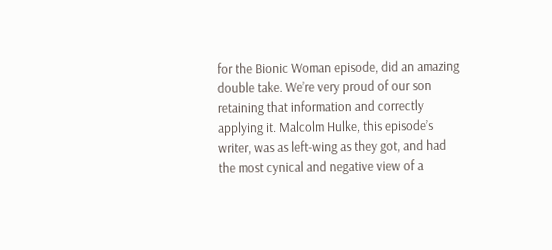for the Bionic Woman episode, did an amazing double take. We’re very proud of our son retaining that information and correctly applying it. Malcolm Hulke, this episode’s writer, was as left-wing as they got, and had the most cynical and negative view of a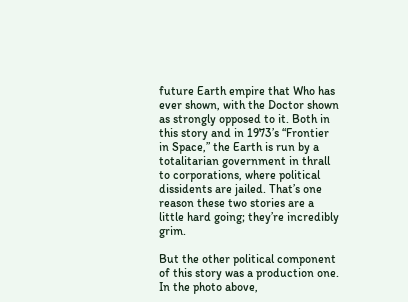future Earth empire that Who has ever shown, with the Doctor shown as strongly opposed to it. Both in this story and in 1973’s “Frontier in Space,” the Earth is run by a totalitarian government in thrall to corporations, where political dissidents are jailed. That’s one reason these two stories are a little hard going; they’re incredibly grim.

But the other political component of this story was a production one. In the photo above,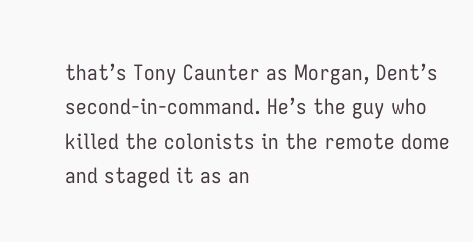that’s Tony Caunter as Morgan, Dent’s second-in-command. He’s the guy who killed the colonists in the remote dome and staged it as an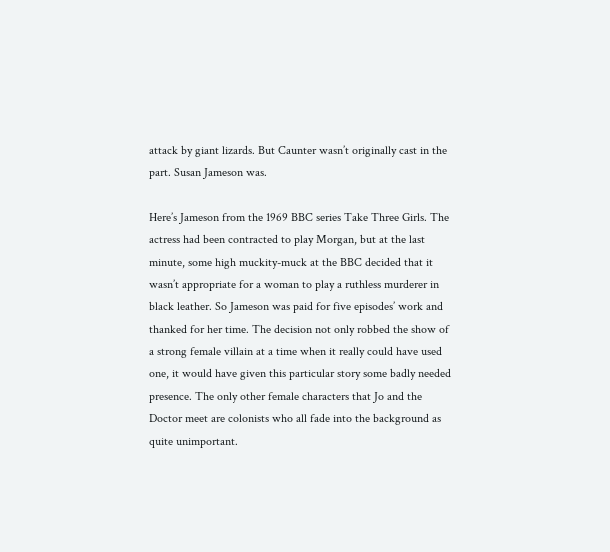attack by giant lizards. But Caunter wasn’t originally cast in the part. Susan Jameson was.

Here’s Jameson from the 1969 BBC series Take Three Girls. The actress had been contracted to play Morgan, but at the last minute, some high muckity-muck at the BBC decided that it wasn’t appropriate for a woman to play a ruthless murderer in black leather. So Jameson was paid for five episodes’ work and thanked for her time. The decision not only robbed the show of a strong female villain at a time when it really could have used one, it would have given this particular story some badly needed presence. The only other female characters that Jo and the Doctor meet are colonists who all fade into the background as quite unimportant.